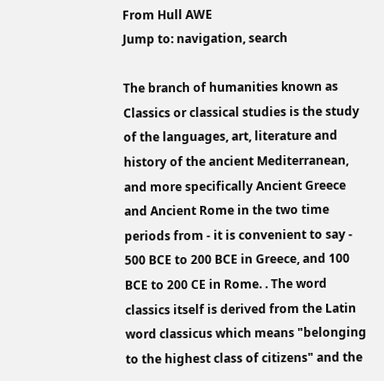From Hull AWE
Jump to: navigation, search

The branch of humanities known as Classics or classical studies is the study of the languages, art, literature and history of the ancient Mediterranean, and more specifically Ancient Greece and Ancient Rome in the two time periods from - it is convenient to say - 500 BCE to 200 BCE in Greece, and 100 BCE to 200 CE in Rome. . The word classics itself is derived from the Latin word classicus which means "belonging to the highest class of citizens" and the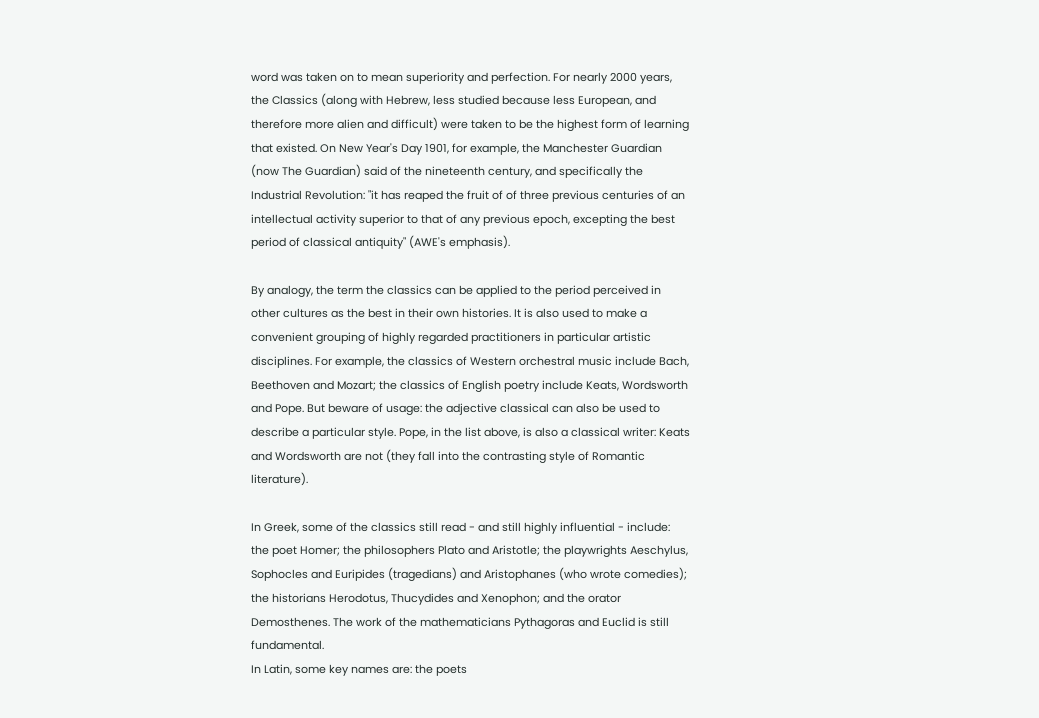word was taken on to mean superiority and perfection. For nearly 2000 years, the Classics (along with Hebrew, less studied because less European, and therefore more alien and difficult) were taken to be the highest form of learning that existed. On New Year's Day 1901, for example, the Manchester Guardian (now The Guardian) said of the nineteenth century, and specifically the Industrial Revolution: "it has reaped the fruit of of three previous centuries of an intellectual activity superior to that of any previous epoch, excepting the best period of classical antiquity" (AWE's emphasis).

By analogy, the term the classics can be applied to the period perceived in other cultures as the best in their own histories. It is also used to make a convenient grouping of highly regarded practitioners in particular artistic disciplines. For example, the classics of Western orchestral music include Bach, Beethoven and Mozart; the classics of English poetry include Keats, Wordsworth and Pope. But beware of usage: the adjective classical can also be used to describe a particular style. Pope, in the list above, is also a classical writer: Keats and Wordsworth are not (they fall into the contrasting style of Romantic literature).

In Greek, some of the classics still read - and still highly influential - include: the poet Homer; the philosophers Plato and Aristotle; the playwrights Aeschylus, Sophocles and Euripides (tragedians) and Aristophanes (who wrote comedies); the historians Herodotus, Thucydides and Xenophon; and the orator Demosthenes. The work of the mathematicians Pythagoras and Euclid is still fundamental.
In Latin, some key names are: the poets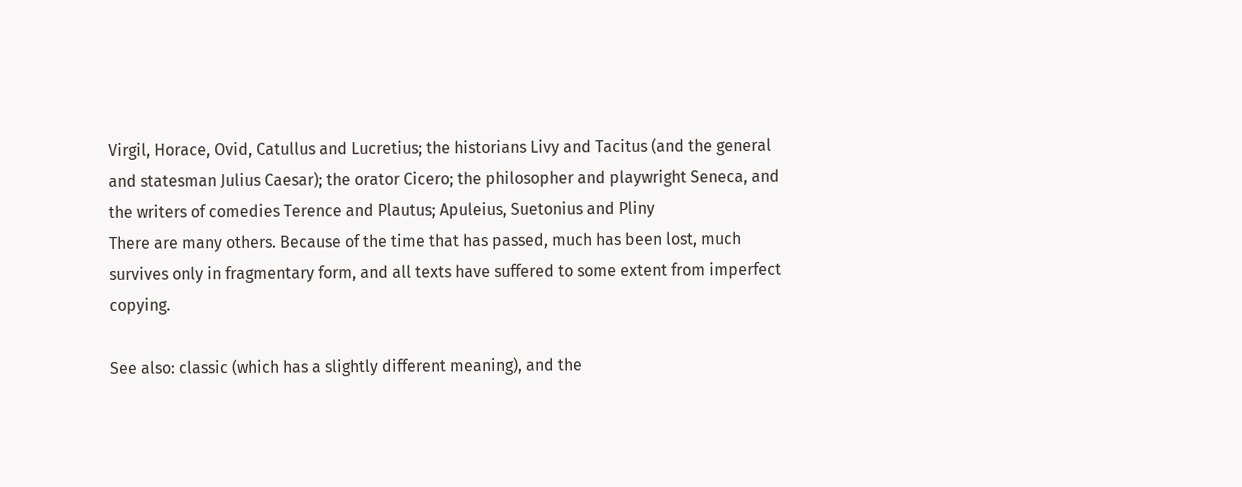Virgil, Horace, Ovid, Catullus and Lucretius; the historians Livy and Tacitus (and the general and statesman Julius Caesar); the orator Cicero; the philosopher and playwright Seneca, and the writers of comedies Terence and Plautus; Apuleius, Suetonius and Pliny
There are many others. Because of the time that has passed, much has been lost, much survives only in fragmentary form, and all texts have suffered to some extent from imperfect copying.

See also: classic (which has a slightly different meaning), and the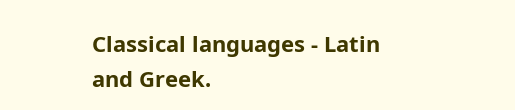Classical languages - Latin and Greek.